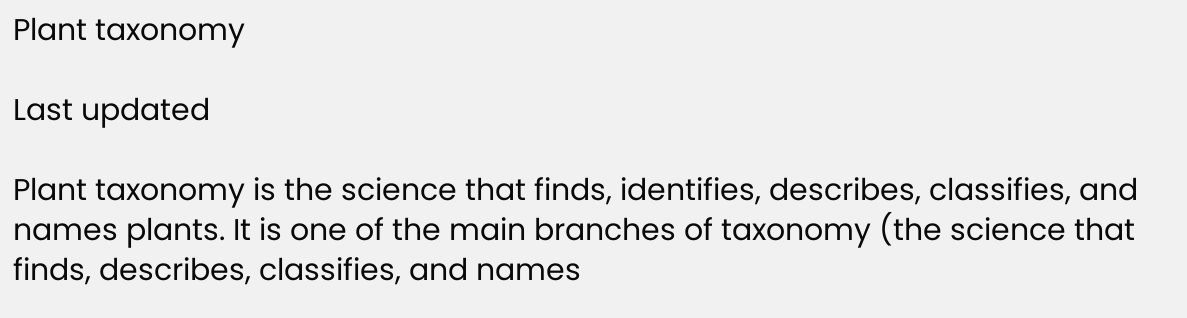Plant taxonomy

Last updated

Plant taxonomy is the science that finds, identifies, describes, classifies, and names plants. It is one of the main branches of taxonomy (the science that finds, describes, classifies, and names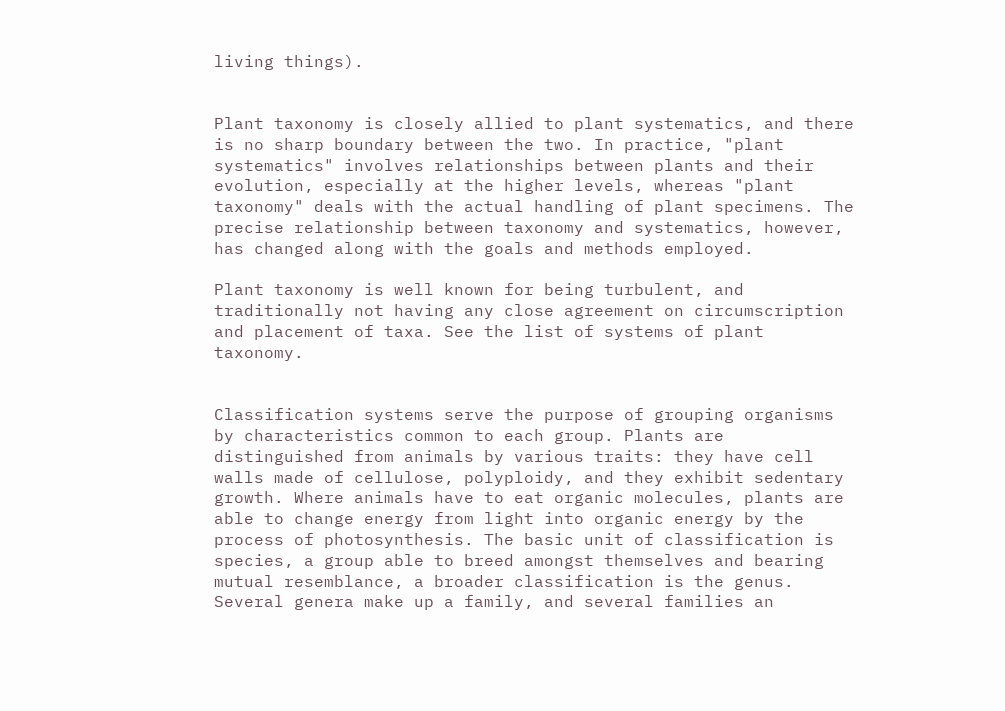living things).


Plant taxonomy is closely allied to plant systematics, and there is no sharp boundary between the two. In practice, "plant systematics" involves relationships between plants and their evolution, especially at the higher levels, whereas "plant taxonomy" deals with the actual handling of plant specimens. The precise relationship between taxonomy and systematics, however, has changed along with the goals and methods employed.

Plant taxonomy is well known for being turbulent, and traditionally not having any close agreement on circumscription and placement of taxa. See the list of systems of plant taxonomy.


Classification systems serve the purpose of grouping organisms by characteristics common to each group. Plants are distinguished from animals by various traits: they have cell walls made of cellulose, polyploidy, and they exhibit sedentary growth. Where animals have to eat organic molecules, plants are able to change energy from light into organic energy by the process of photosynthesis. The basic unit of classification is species, a group able to breed amongst themselves and bearing mutual resemblance, a broader classification is the genus. Several genera make up a family, and several families an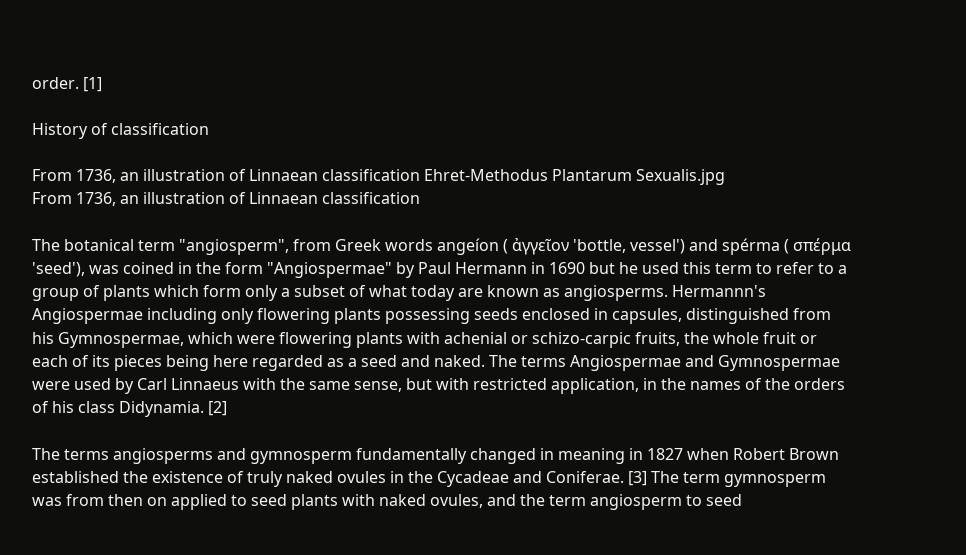order. [1]

History of classification

From 1736, an illustration of Linnaean classification Ehret-Methodus Plantarum Sexualis.jpg
From 1736, an illustration of Linnaean classification

The botanical term "angiosperm", from Greek words angeíon ( ἀγγεῖον 'bottle, vessel') and spérma ( σπέρμα 'seed'), was coined in the form "Angiospermae" by Paul Hermann in 1690 but he used this term to refer to a group of plants which form only a subset of what today are known as angiosperms. Hermannn's Angiospermae including only flowering plants possessing seeds enclosed in capsules, distinguished from his Gymnospermae, which were flowering plants with achenial or schizo-carpic fruits, the whole fruit or each of its pieces being here regarded as a seed and naked. The terms Angiospermae and Gymnospermae were used by Carl Linnaeus with the same sense, but with restricted application, in the names of the orders of his class Didynamia. [2]

The terms angiosperms and gymnosperm fundamentally changed in meaning in 1827 when Robert Brown established the existence of truly naked ovules in the Cycadeae and Coniferae. [3] The term gymnosperm was from then on applied to seed plants with naked ovules, and the term angiosperm to seed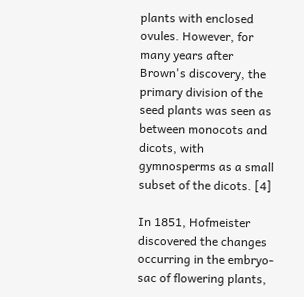plants with enclosed ovules. However, for many years after Brown's discovery, the primary division of the seed plants was seen as between monocots and dicots, with gymnosperms as a small subset of the dicots. [4]

In 1851, Hofmeister discovered the changes occurring in the embryo-sac of flowering plants,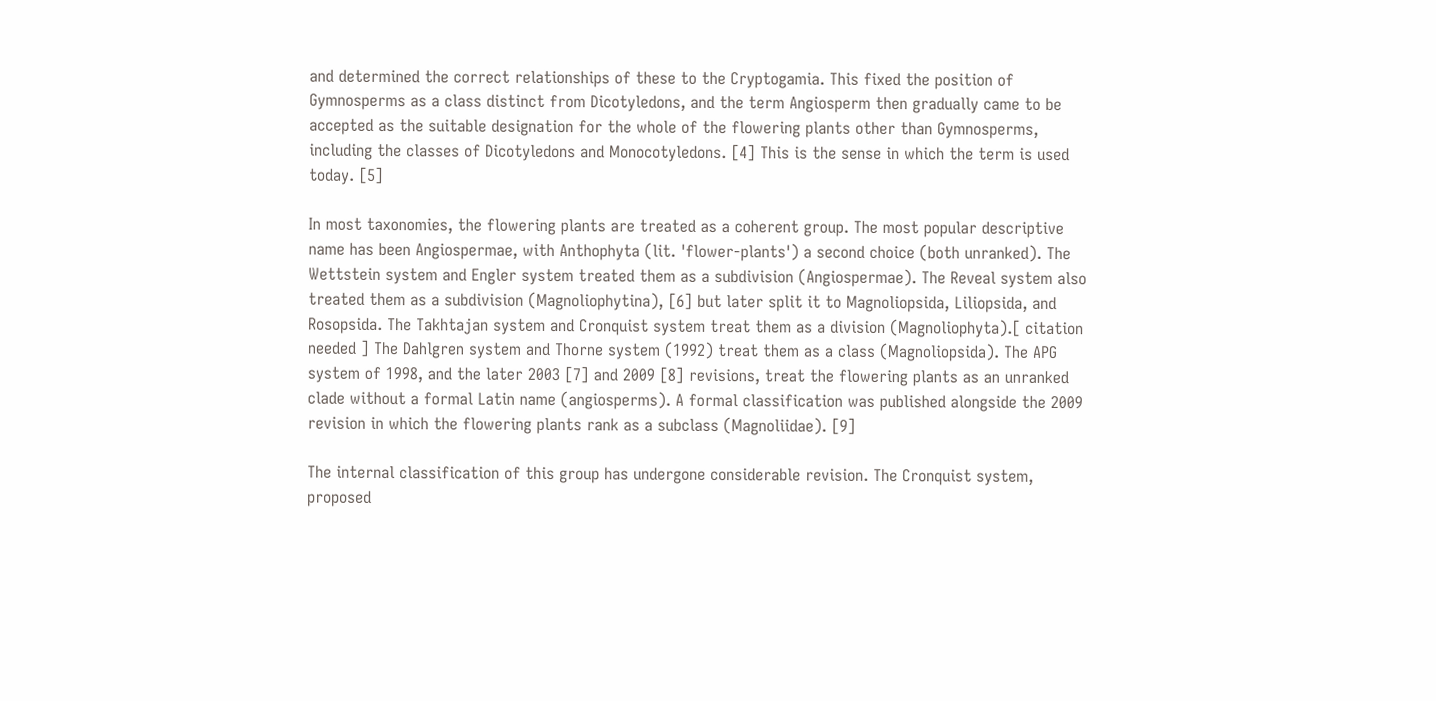and determined the correct relationships of these to the Cryptogamia. This fixed the position of Gymnosperms as a class distinct from Dicotyledons, and the term Angiosperm then gradually came to be accepted as the suitable designation for the whole of the flowering plants other than Gymnosperms, including the classes of Dicotyledons and Monocotyledons. [4] This is the sense in which the term is used today. [5]

In most taxonomies, the flowering plants are treated as a coherent group. The most popular descriptive name has been Angiospermae, with Anthophyta (lit. 'flower-plants') a second choice (both unranked). The Wettstein system and Engler system treated them as a subdivision (Angiospermae). The Reveal system also treated them as a subdivision (Magnoliophytina), [6] but later split it to Magnoliopsida, Liliopsida, and Rosopsida. The Takhtajan system and Cronquist system treat them as a division (Magnoliophyta).[ citation needed ] The Dahlgren system and Thorne system (1992) treat them as a class (Magnoliopsida). The APG system of 1998, and the later 2003 [7] and 2009 [8] revisions, treat the flowering plants as an unranked clade without a formal Latin name (angiosperms). A formal classification was published alongside the 2009 revision in which the flowering plants rank as a subclass (Magnoliidae). [9]

The internal classification of this group has undergone considerable revision. The Cronquist system, proposed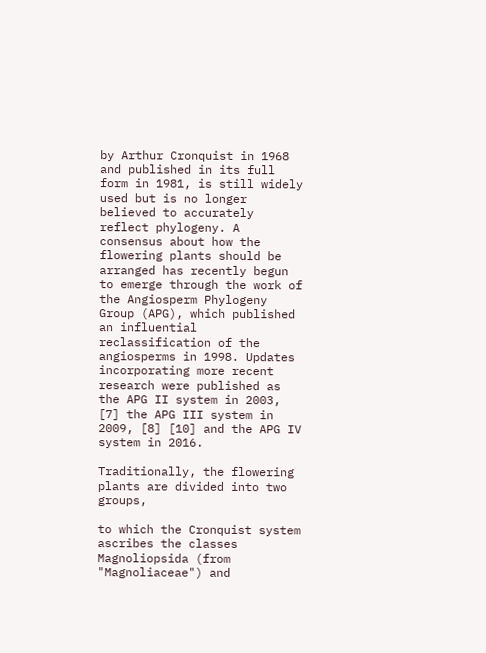by Arthur Cronquist in 1968 and published in its full form in 1981, is still widely used but is no longer believed to accurately reflect phylogeny. A consensus about how the flowering plants should be arranged has recently begun to emerge through the work of the Angiosperm Phylogeny Group (APG), which published an influential reclassification of the angiosperms in 1998. Updates incorporating more recent research were published as the APG II system in 2003, [7] the APG III system in 2009, [8] [10] and the APG IV system in 2016.

Traditionally, the flowering plants are divided into two groups,

to which the Cronquist system ascribes the classes Magnoliopsida (from "Magnoliaceae") and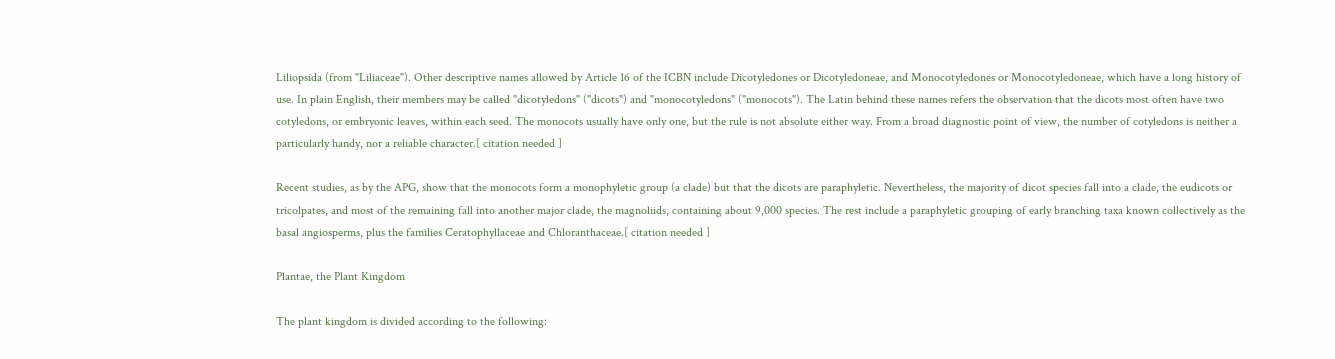Liliopsida (from "Liliaceae"). Other descriptive names allowed by Article 16 of the ICBN include Dicotyledones or Dicotyledoneae, and Monocotyledones or Monocotyledoneae, which have a long history of use. In plain English, their members may be called "dicotyledons" ("dicots") and "monocotyledons" ("monocots"). The Latin behind these names refers the observation that the dicots most often have two cotyledons, or embryonic leaves, within each seed. The monocots usually have only one, but the rule is not absolute either way. From a broad diagnostic point of view, the number of cotyledons is neither a particularly handy, nor a reliable character.[ citation needed ]

Recent studies, as by the APG, show that the monocots form a monophyletic group (a clade) but that the dicots are paraphyletic. Nevertheless, the majority of dicot species fall into a clade, the eudicots or tricolpates, and most of the remaining fall into another major clade, the magnoliids, containing about 9,000 species. The rest include a paraphyletic grouping of early branching taxa known collectively as the basal angiosperms, plus the families Ceratophyllaceae and Chloranthaceae.[ citation needed ]

Plantae, the Plant Kingdom

The plant kingdom is divided according to the following: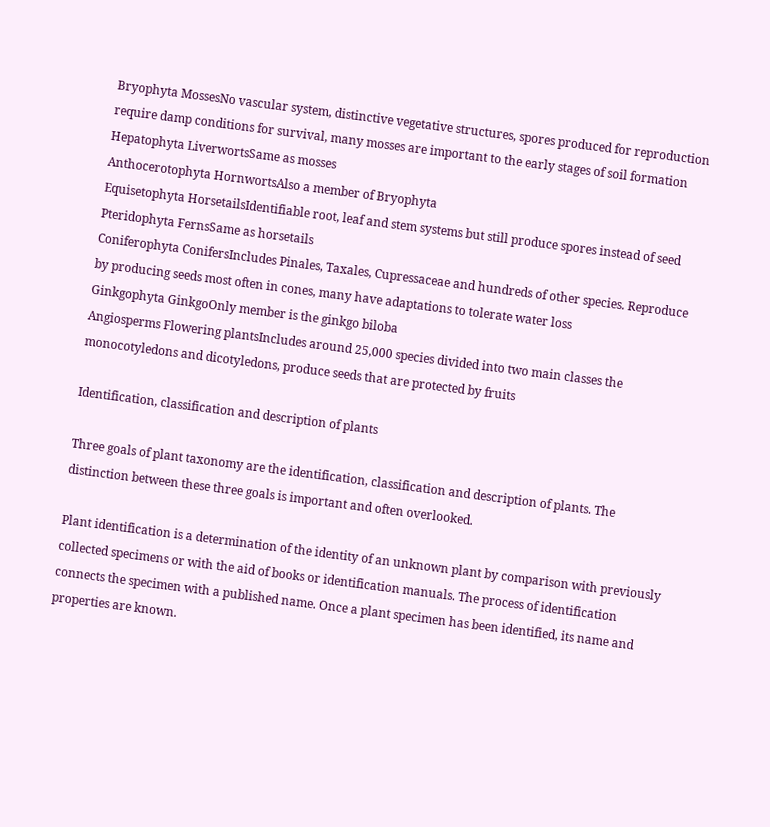Bryophyta MossesNo vascular system, distinctive vegetative structures, spores produced for reproduction require damp conditions for survival, many mosses are important to the early stages of soil formation
Hepatophyta LiverwortsSame as mosses
Anthocerotophyta HornwortsAlso a member of Bryophyta
Equisetophyta HorsetailsIdentifiable root, leaf and stem systems but still produce spores instead of seed
Pteridophyta FernsSame as horsetails
Coniferophyta ConifersIncludes Pinales, Taxales, Cupressaceae and hundreds of other species. Reproduce by producing seeds most often in cones, many have adaptations to tolerate water loss
Ginkgophyta GinkgoOnly member is the ginkgo biloba
Angiosperms Flowering plantsIncludes around 25,000 species divided into two main classes the monocotyledons and dicotyledons, produce seeds that are protected by fruits

Identification, classification and description of plants

Three goals of plant taxonomy are the identification, classification and description of plants. The distinction between these three goals is important and often overlooked.

Plant identification is a determination of the identity of an unknown plant by comparison with previously collected specimens or with the aid of books or identification manuals. The process of identification connects the specimen with a published name. Once a plant specimen has been identified, its name and properties are known.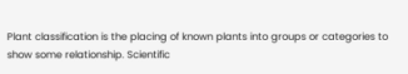Plant classification is the placing of known plants into groups or categories to show some relationship. Scientific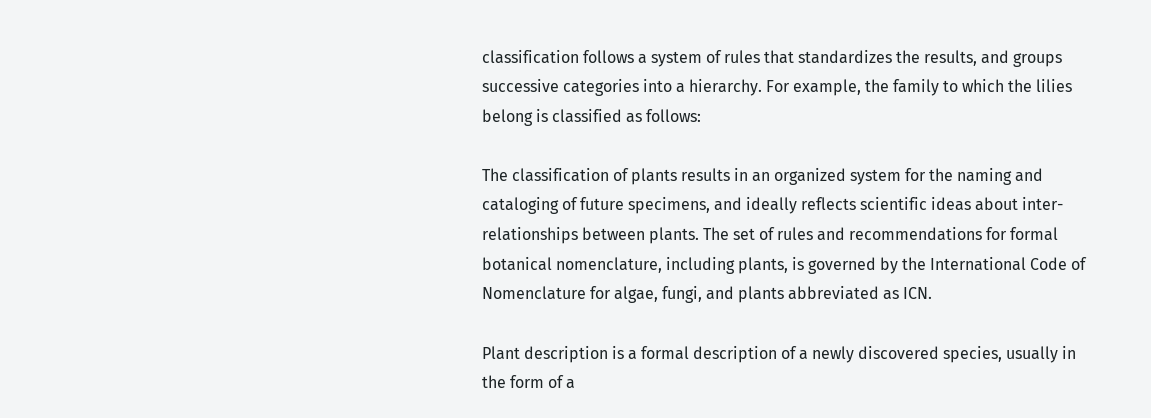classification follows a system of rules that standardizes the results, and groups successive categories into a hierarchy. For example, the family to which the lilies belong is classified as follows:

The classification of plants results in an organized system for the naming and cataloging of future specimens, and ideally reflects scientific ideas about inter-relationships between plants. The set of rules and recommendations for formal botanical nomenclature, including plants, is governed by the International Code of Nomenclature for algae, fungi, and plants abbreviated as ICN.

Plant description is a formal description of a newly discovered species, usually in the form of a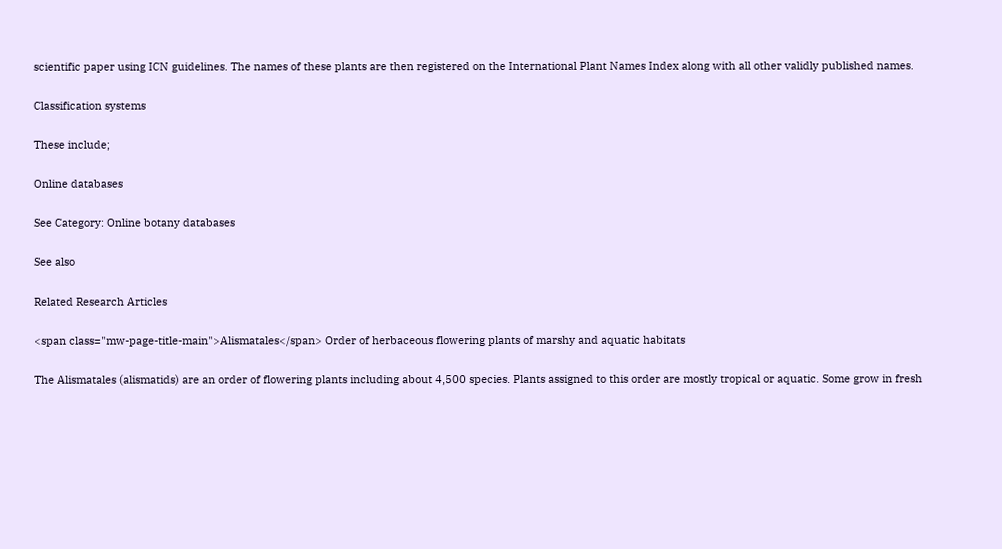scientific paper using ICN guidelines. The names of these plants are then registered on the International Plant Names Index along with all other validly published names.

Classification systems

These include;

Online databases

See Category: Online botany databases

See also

Related Research Articles

<span class="mw-page-title-main">Alismatales</span> Order of herbaceous flowering plants of marshy and aquatic habitats

The Alismatales (alismatids) are an order of flowering plants including about 4,500 species. Plants assigned to this order are mostly tropical or aquatic. Some grow in fresh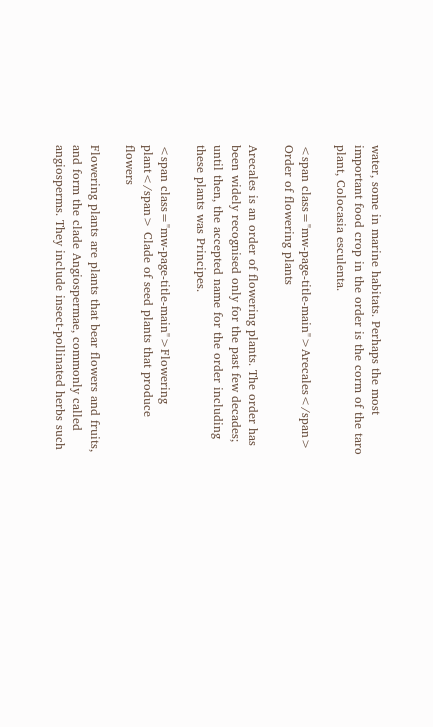water, some in marine habitats. Perhaps the most important food crop in the order is the corm of the taro plant, Colocasia esculenta.

<span class="mw-page-title-main">Arecales</span> Order of flowering plants

Arecales is an order of flowering plants. The order has been widely recognised only for the past few decades; until then, the accepted name for the order including these plants was Principes.

<span class="mw-page-title-main">Flowering plant</span> Clade of seed plants that produce flowers

Flowering plants are plants that bear flowers and fruits, and form the clade Angiospermae, commonly called angiosperms. They include insect-pollinated herbs such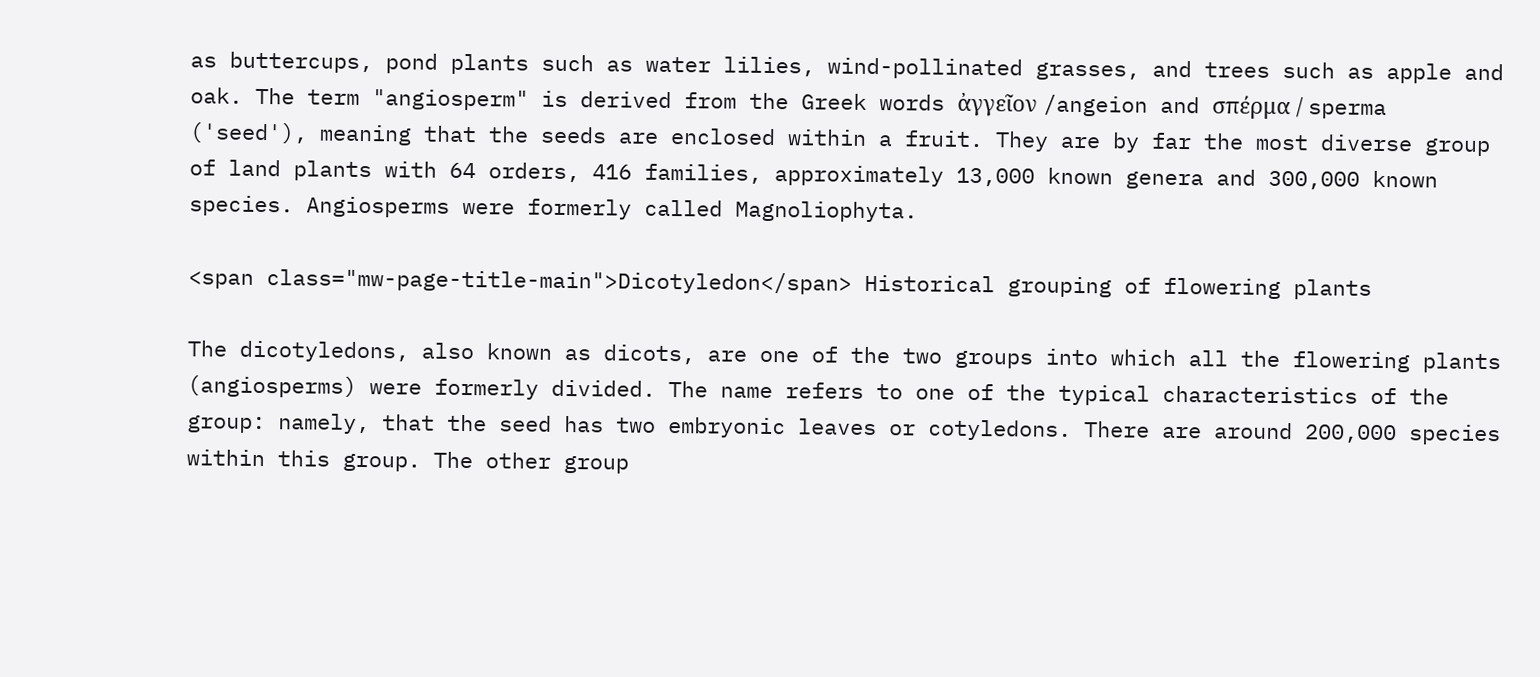as buttercups, pond plants such as water lilies, wind-pollinated grasses, and trees such as apple and oak. The term "angiosperm" is derived from the Greek words ἀγγεῖον /angeion and σπέρμα / sperma ('seed'), meaning that the seeds are enclosed within a fruit. They are by far the most diverse group of land plants with 64 orders, 416 families, approximately 13,000 known genera and 300,000 known species. Angiosperms were formerly called Magnoliophyta.

<span class="mw-page-title-main">Dicotyledon</span> Historical grouping of flowering plants

The dicotyledons, also known as dicots, are one of the two groups into which all the flowering plants (angiosperms) were formerly divided. The name refers to one of the typical characteristics of the group: namely, that the seed has two embryonic leaves or cotyledons. There are around 200,000 species within this group. The other group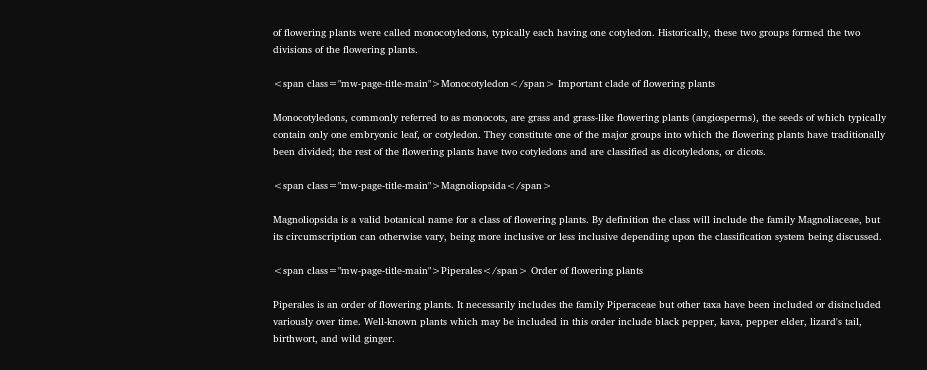of flowering plants were called monocotyledons, typically each having one cotyledon. Historically, these two groups formed the two divisions of the flowering plants.

<span class="mw-page-title-main">Monocotyledon</span> Important clade of flowering plants

Monocotyledons, commonly referred to as monocots, are grass and grass-like flowering plants (angiosperms), the seeds of which typically contain only one embryonic leaf, or cotyledon. They constitute one of the major groups into which the flowering plants have traditionally been divided; the rest of the flowering plants have two cotyledons and are classified as dicotyledons, or dicots.

<span class="mw-page-title-main">Magnoliopsida</span>

Magnoliopsida is a valid botanical name for a class of flowering plants. By definition the class will include the family Magnoliaceae, but its circumscription can otherwise vary, being more inclusive or less inclusive depending upon the classification system being discussed.

<span class="mw-page-title-main">Piperales</span> Order of flowering plants

Piperales is an order of flowering plants. It necessarily includes the family Piperaceae but other taxa have been included or disincluded variously over time. Well-known plants which may be included in this order include black pepper, kava, pepper elder, lizard's tail, birthwort, and wild ginger.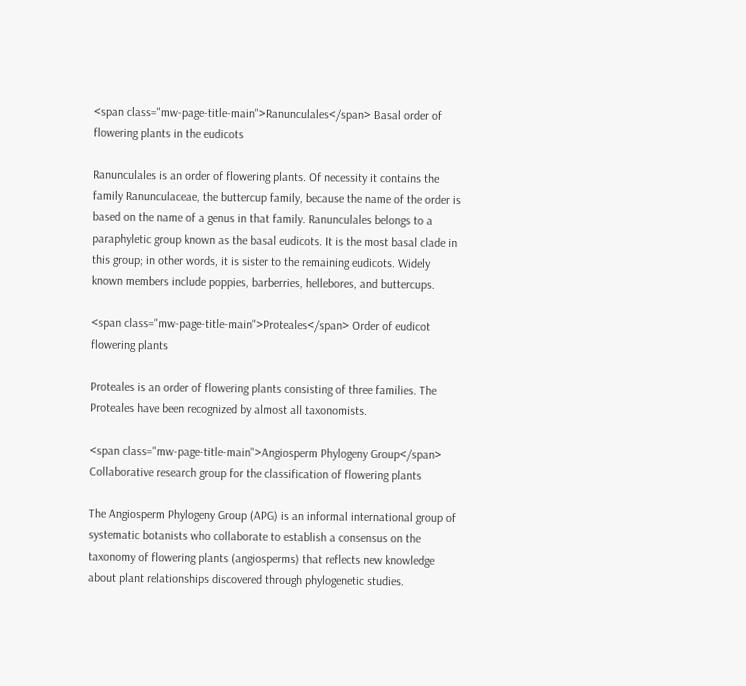<span class="mw-page-title-main">Ranunculales</span> Basal order of flowering plants in the eudicots

Ranunculales is an order of flowering plants. Of necessity it contains the family Ranunculaceae, the buttercup family, because the name of the order is based on the name of a genus in that family. Ranunculales belongs to a paraphyletic group known as the basal eudicots. It is the most basal clade in this group; in other words, it is sister to the remaining eudicots. Widely known members include poppies, barberries, hellebores, and buttercups.

<span class="mw-page-title-main">Proteales</span> Order of eudicot flowering plants

Proteales is an order of flowering plants consisting of three families. The Proteales have been recognized by almost all taxonomists.

<span class="mw-page-title-main">Angiosperm Phylogeny Group</span> Collaborative research group for the classification of flowering plants

The Angiosperm Phylogeny Group (APG) is an informal international group of systematic botanists who collaborate to establish a consensus on the taxonomy of flowering plants (angiosperms) that reflects new knowledge about plant relationships discovered through phylogenetic studies.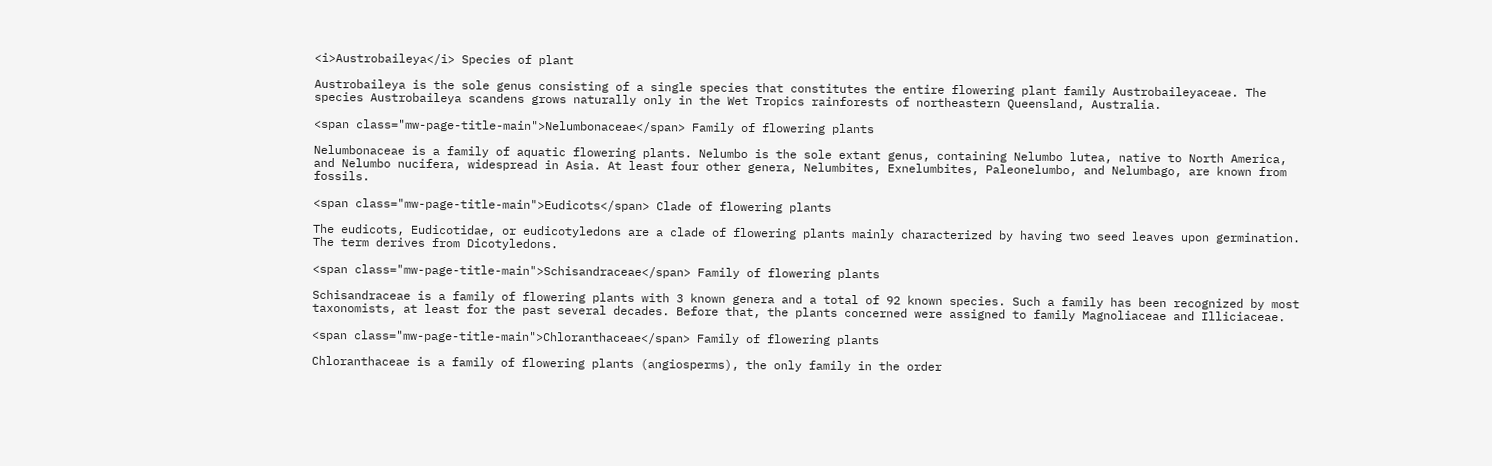<i>Austrobaileya</i> Species of plant

Austrobaileya is the sole genus consisting of a single species that constitutes the entire flowering plant family Austrobaileyaceae. The species Austrobaileya scandens grows naturally only in the Wet Tropics rainforests of northeastern Queensland, Australia.

<span class="mw-page-title-main">Nelumbonaceae</span> Family of flowering plants

Nelumbonaceae is a family of aquatic flowering plants. Nelumbo is the sole extant genus, containing Nelumbo lutea, native to North America, and Nelumbo nucifera, widespread in Asia. At least four other genera, Nelumbites, Exnelumbites, Paleonelumbo, and Nelumbago, are known from fossils.

<span class="mw-page-title-main">Eudicots</span> Clade of flowering plants

The eudicots, Eudicotidae, or eudicotyledons are a clade of flowering plants mainly characterized by having two seed leaves upon germination. The term derives from Dicotyledons.

<span class="mw-page-title-main">Schisandraceae</span> Family of flowering plants

Schisandraceae is a family of flowering plants with 3 known genera and a total of 92 known species. Such a family has been recognized by most taxonomists, at least for the past several decades. Before that, the plants concerned were assigned to family Magnoliaceae and Illiciaceae.

<span class="mw-page-title-main">Chloranthaceae</span> Family of flowering plants

Chloranthaceae is a family of flowering plants (angiosperms), the only family in the order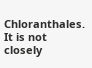Chloranthales. It is not closely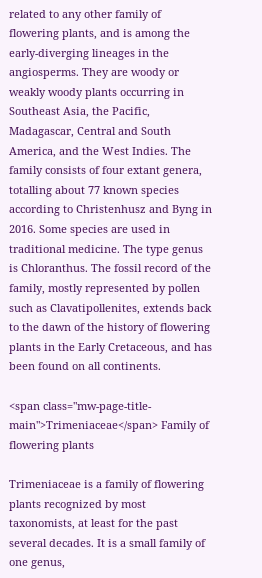related to any other family of flowering plants, and is among the early-diverging lineages in the angiosperms. They are woody or weakly woody plants occurring in Southeast Asia, the Pacific, Madagascar, Central and South America, and the West Indies. The family consists of four extant genera, totalling about 77 known species according to Christenhusz and Byng in 2016. Some species are used in traditional medicine. The type genus is Chloranthus. The fossil record of the family, mostly represented by pollen such as Clavatipollenites, extends back to the dawn of the history of flowering plants in the Early Cretaceous, and has been found on all continents.

<span class="mw-page-title-main">Trimeniaceae</span> Family of flowering plants

Trimeniaceae is a family of flowering plants recognized by most taxonomists, at least for the past several decades. It is a small family of one genus,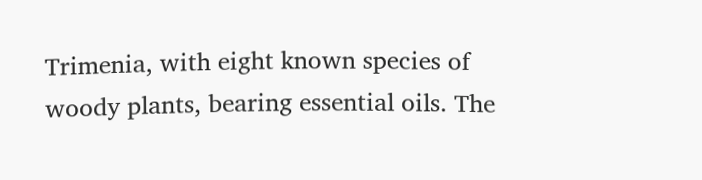Trimenia, with eight known species of woody plants, bearing essential oils. The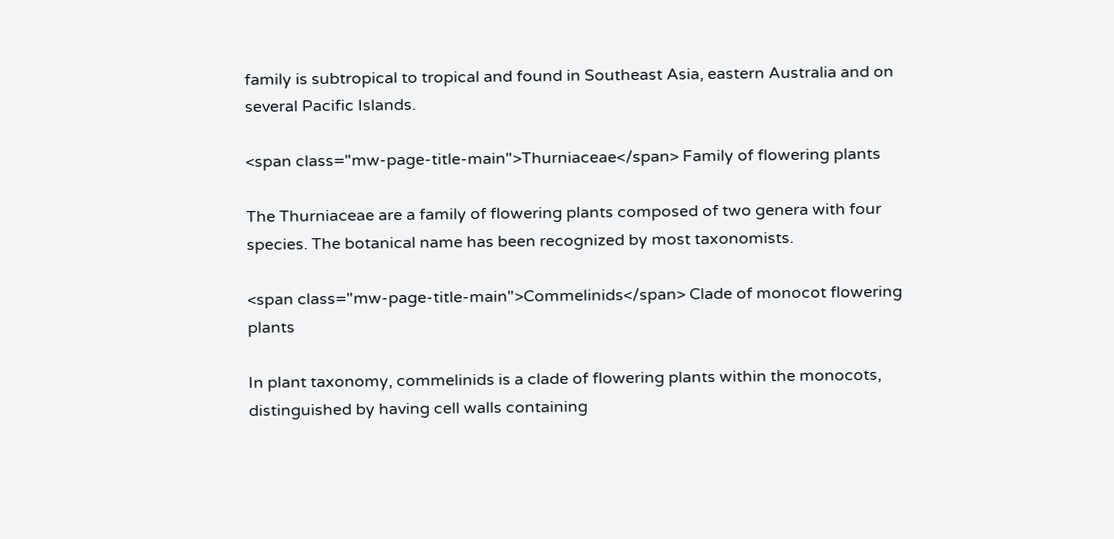family is subtropical to tropical and found in Southeast Asia, eastern Australia and on several Pacific Islands.

<span class="mw-page-title-main">Thurniaceae</span> Family of flowering plants

The Thurniaceae are a family of flowering plants composed of two genera with four species. The botanical name has been recognized by most taxonomists.

<span class="mw-page-title-main">Commelinids</span> Clade of monocot flowering plants

In plant taxonomy, commelinids is a clade of flowering plants within the monocots, distinguished by having cell walls containing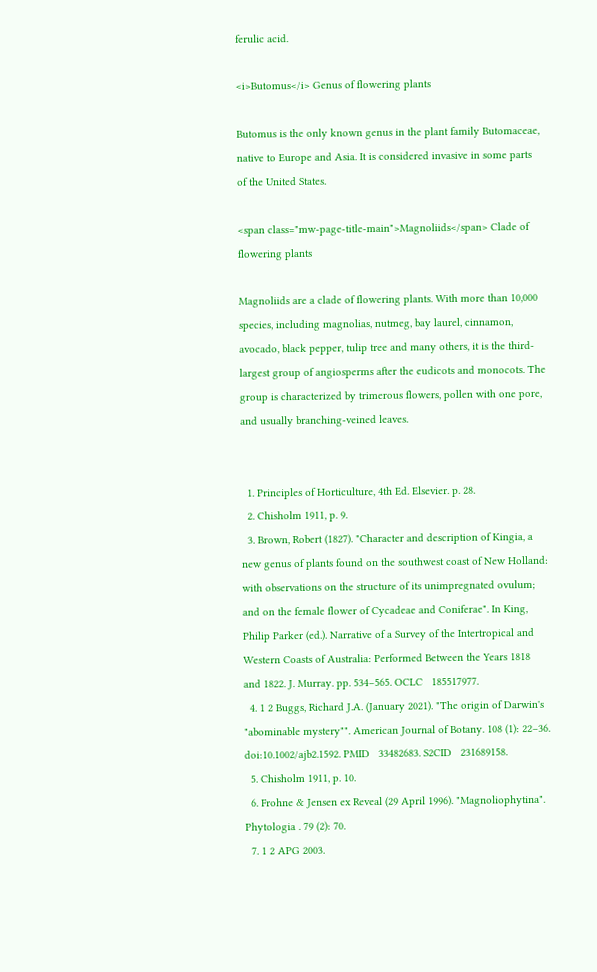ferulic acid.

<i>Butomus</i> Genus of flowering plants

Butomus is the only known genus in the plant family Butomaceae, native to Europe and Asia. It is considered invasive in some parts of the United States.

<span class="mw-page-title-main">Magnoliids</span> Clade of flowering plants

Magnoliids are a clade of flowering plants. With more than 10,000 species, including magnolias, nutmeg, bay laurel, cinnamon, avocado, black pepper, tulip tree and many others, it is the third-largest group of angiosperms after the eudicots and monocots. The group is characterized by trimerous flowers, pollen with one pore, and usually branching-veined leaves.


  1. Principles of Horticulture, 4th Ed. Elsevier. p. 28.
  2. Chisholm 1911, p. 9.
  3. Brown, Robert (1827). "Character and description of Kingia, a new genus of plants found on the southwest coast of New Holland: with observations on the structure of its unimpregnated ovulum; and on the female flower of Cycadeae and Coniferae". In King, Philip Parker (ed.). Narrative of a Survey of the Intertropical and Western Coasts of Australia: Performed Between the Years 1818 and 1822. J. Murray. pp. 534–565. OCLC   185517977.
  4. 1 2 Buggs, Richard J.A. (January 2021). "The origin of Darwin's "abominable mystery"". American Journal of Botany. 108 (1): 22–36. doi:10.1002/ajb2.1592. PMID   33482683. S2CID   231689158.
  5. Chisholm 1911, p. 10.
  6. Frohne & Jensen ex Reveal (29 April 1996). "Magnoliophytina". Phytologia . 79 (2): 70.
  7. 1 2 APG 2003.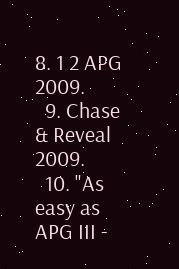8. 1 2 APG 2009.
  9. Chase & Reveal 2009.
  10. "As easy as APG III -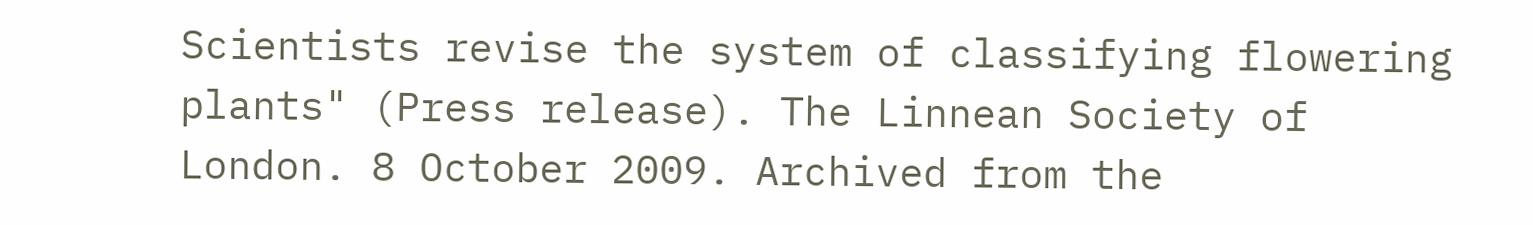Scientists revise the system of classifying flowering plants" (Press release). The Linnean Society of London. 8 October 2009. Archived from the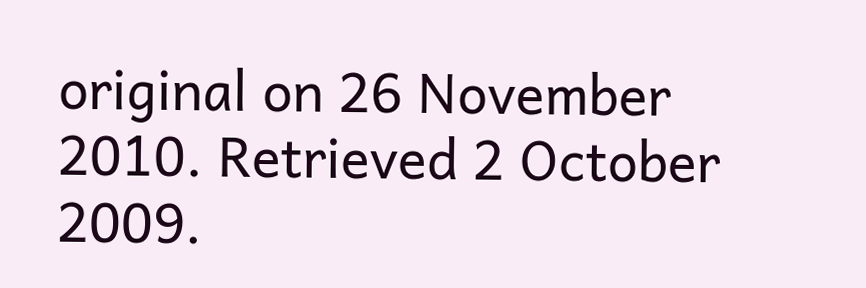original on 26 November 2010. Retrieved 2 October 2009.